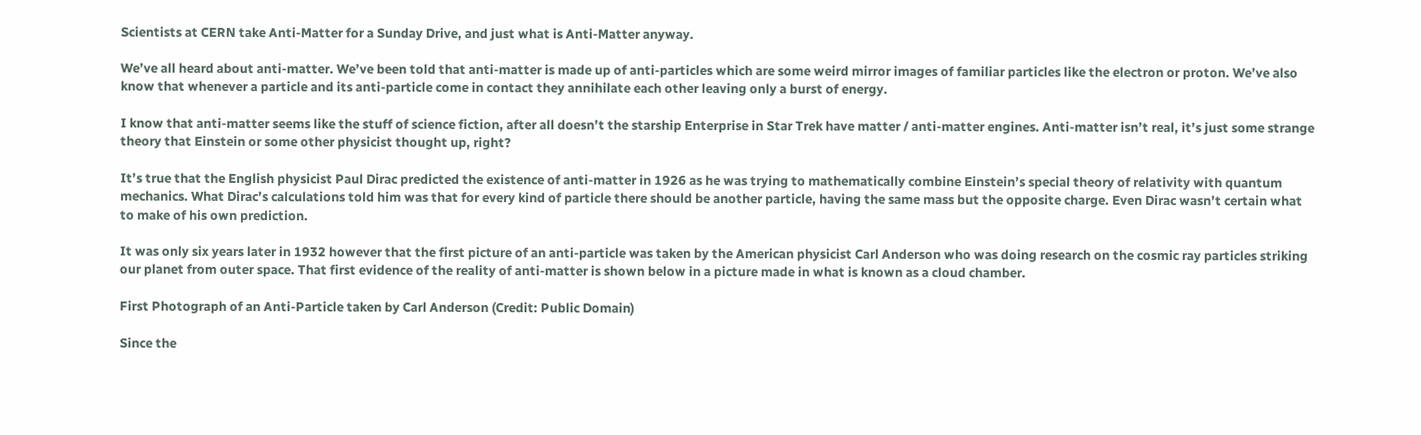Scientists at CERN take Anti-Matter for a Sunday Drive, and just what is Anti-Matter anyway.

We’ve all heard about anti-matter. We’ve been told that anti-matter is made up of anti-particles which are some weird mirror images of familiar particles like the electron or proton. We’ve also know that whenever a particle and its anti-particle come in contact they annihilate each other leaving only a burst of energy.

I know that anti-matter seems like the stuff of science fiction, after all doesn’t the starship Enterprise in Star Trek have matter / anti-matter engines. Anti-matter isn’t real, it’s just some strange theory that Einstein or some other physicist thought up, right?

It’s true that the English physicist Paul Dirac predicted the existence of anti-matter in 1926 as he was trying to mathematically combine Einstein’s special theory of relativity with quantum mechanics. What Dirac’s calculations told him was that for every kind of particle there should be another particle, having the same mass but the opposite charge. Even Dirac wasn’t certain what to make of his own prediction.

It was only six years later in 1932 however that the first picture of an anti-particle was taken by the American physicist Carl Anderson who was doing research on the cosmic ray particles striking our planet from outer space. That first evidence of the reality of anti-matter is shown below in a picture made in what is known as a cloud chamber.

First Photograph of an Anti-Particle taken by Carl Anderson (Credit: Public Domain)

Since the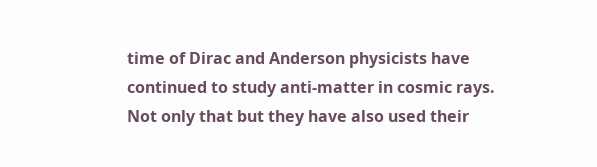time of Dirac and Anderson physicists have continued to study anti-matter in cosmic rays. Not only that but they have also used their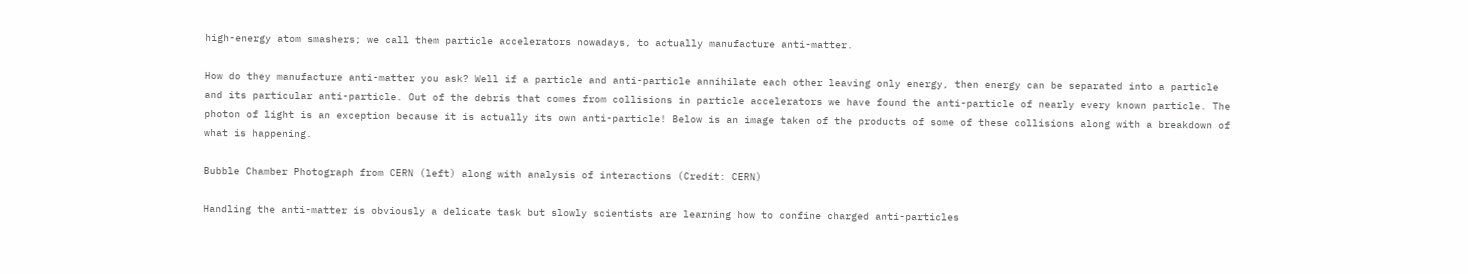high-energy atom smashers; we call them particle accelerators nowadays, to actually manufacture anti-matter.

How do they manufacture anti-matter you ask? Well if a particle and anti-particle annihilate each other leaving only energy, then energy can be separated into a particle and its particular anti-particle. Out of the debris that comes from collisions in particle accelerators we have found the anti-particle of nearly every known particle. The photon of light is an exception because it is actually its own anti-particle! Below is an image taken of the products of some of these collisions along with a breakdown of what is happening.

Bubble Chamber Photograph from CERN (left) along with analysis of interactions (Credit: CERN)

Handling the anti-matter is obviously a delicate task but slowly scientists are learning how to confine charged anti-particles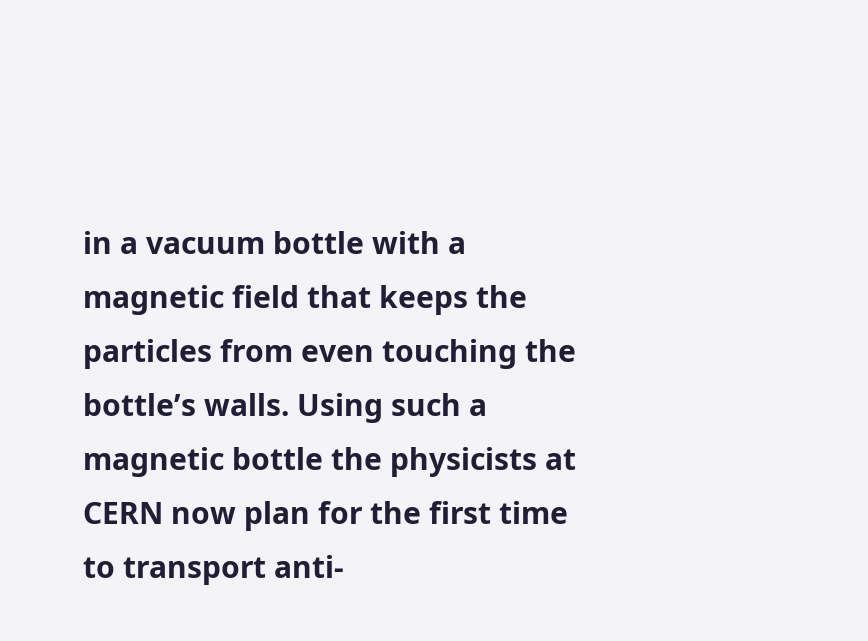in a vacuum bottle with a magnetic field that keeps the particles from even touching the bottle’s walls. Using such a magnetic bottle the physicists at CERN now plan for the first time to transport anti-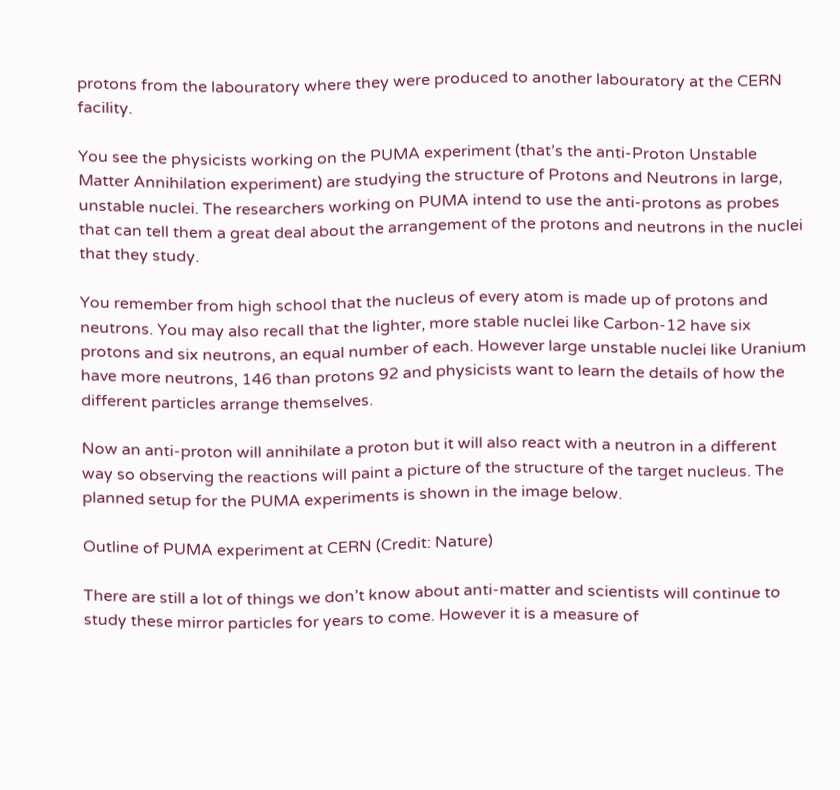protons from the labouratory where they were produced to another labouratory at the CERN facility.

You see the physicists working on the PUMA experiment (that’s the anti-Proton Unstable Matter Annihilation experiment) are studying the structure of Protons and Neutrons in large, unstable nuclei. The researchers working on PUMA intend to use the anti-protons as probes that can tell them a great deal about the arrangement of the protons and neutrons in the nuclei that they study.

You remember from high school that the nucleus of every atom is made up of protons and neutrons. You may also recall that the lighter, more stable nuclei like Carbon-12 have six protons and six neutrons, an equal number of each. However large unstable nuclei like Uranium have more neutrons, 146 than protons 92 and physicists want to learn the details of how the different particles arrange themselves.

Now an anti-proton will annihilate a proton but it will also react with a neutron in a different way so observing the reactions will paint a picture of the structure of the target nucleus. The planned setup for the PUMA experiments is shown in the image below.

Outline of PUMA experiment at CERN (Credit: Nature)

There are still a lot of things we don’t know about anti-matter and scientists will continue to study these mirror particles for years to come. However it is a measure of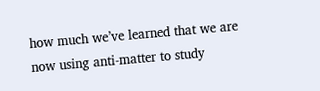how much we’ve learned that we are now using anti-matter to study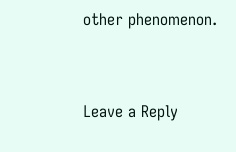other phenomenon.


Leave a Reply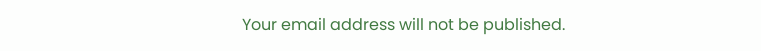Your email address will not be published.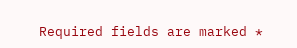Required fields are marked *